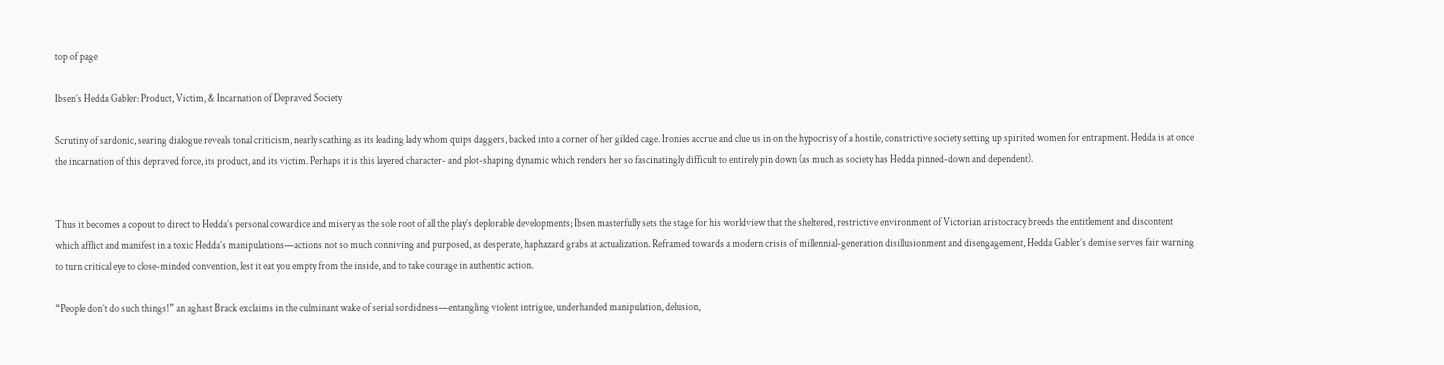top of page

Ibsen’s Hedda Gabler: Product, Victim, & Incarnation of Depraved Society

Scrutiny of sardonic, searing dialogue reveals tonal criticism, nearly scathing as its leading lady whom quips daggers, backed into a corner of her gilded cage. Ironies accrue and clue us in on the hypocrisy of a hostile, constrictive society setting up spirited women for entrapment. Hedda is at once the incarnation of this depraved force, its product, and its victim. Perhaps it is this layered character- and plot-shaping dynamic which renders her so fascinatingly difficult to entirely pin down (as much as society has Hedda pinned-down and dependent).


Thus it becomes a copout to direct to Hedda’s personal cowardice and misery as the sole root of all the play’s deplorable developments; Ibsen masterfully sets the stage for his worldview that the sheltered, restrictive environment of Victorian aristocracy breeds the entitlement and discontent which afflict and manifest in a toxic Hedda’s manipulations—actions not so much conniving and purposed, as desperate, haphazard grabs at actualization. Reframed towards a modern crisis of millennial-generation disillusionment and disengagement, Hedda Gabler’s demise serves fair warning to turn critical eye to close-minded convention, lest it eat you empty from the inside, and to take courage in authentic action.

“People don’t do such things!” an aghast Brack exclaims in the culminant wake of serial sordidness—entangling violent intrigue, underhanded manipulation, delusion,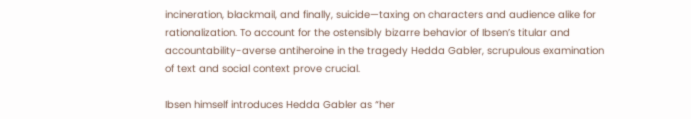incineration, blackmail, and finally, suicide—taxing on characters and audience alike for rationalization. To account for the ostensibly bizarre behavior of Ibsen’s titular and accountability-averse antiheroine in the tragedy Hedda Gabler, scrupulous examination of text and social context prove crucial.

Ibsen himself introduces Hedda Gabler as “her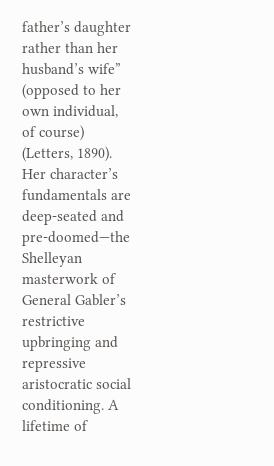father’s daughter rather than her husband’s wife” (opposed to her own individual, of course) (Letters, 1890). Her character’s fundamentals are deep-seated and pre-doomed—the Shelleyan masterwork of General Gabler’s restrictive upbringing and repressive aristocratic social conditioning. A lifetime of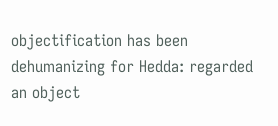objectification has been dehumanizing for Hedda: regarded an object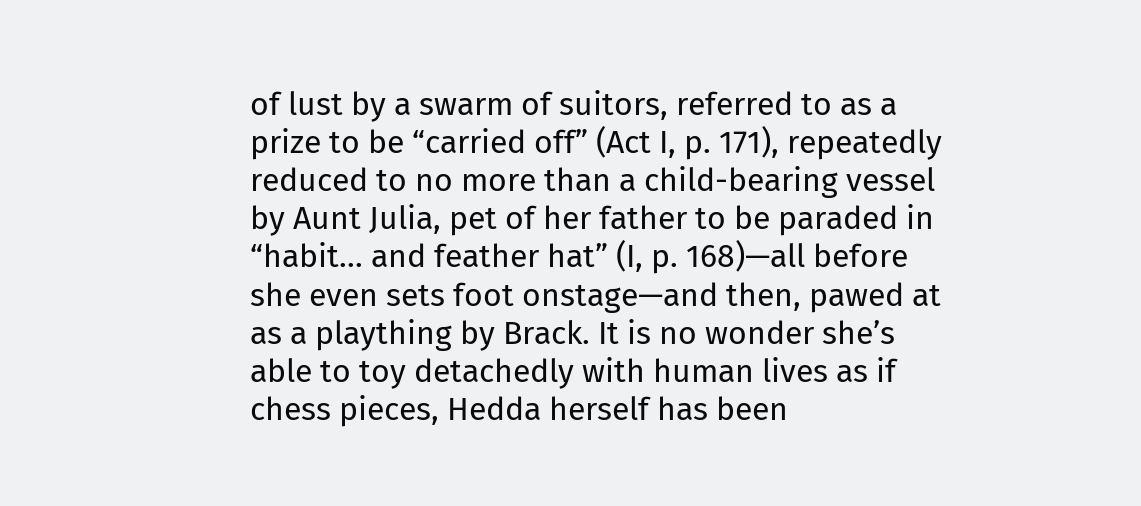of lust by a swarm of suitors, referred to as a prize to be “carried off” (Act I, p. 171), repeatedly reduced to no more than a child-bearing vessel by Aunt Julia, pet of her father to be paraded in “habit... and feather hat” (I, p. 168)—all before she even sets foot onstage—and then, pawed at as a plaything by Brack. It is no wonder she’s able to toy detachedly with human lives as if chess pieces, Hedda herself has been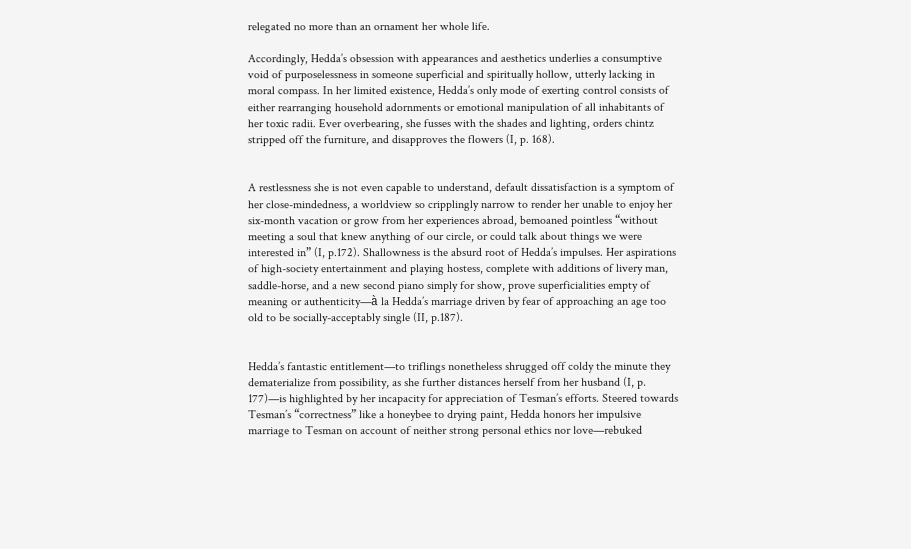relegated no more than an ornament her whole life.

Accordingly, Hedda’s obsession with appearances and aesthetics underlies a consumptive void of purposelessness in someone superficial and spiritually hollow, utterly lacking in moral compass. In her limited existence, Hedda’s only mode of exerting control consists of either rearranging household adornments or emotional manipulation of all inhabitants of her toxic radii. Ever overbearing, she fusses with the shades and lighting, orders chintz stripped off the furniture, and disapproves the flowers (I, p. 168).


A restlessness she is not even capable to understand, default dissatisfaction is a symptom of her close-mindedness, a worldview so cripplingly narrow to render her unable to enjoy her six-month vacation or grow from her experiences abroad, bemoaned pointless “without meeting a soul that knew anything of our circle, or could talk about things we were interested in” (I, p.172). Shallowness is the absurd root of Hedda’s impulses. Her aspirations of high-society entertainment and playing hostess, complete with additions of livery man, saddle-horse, and a new second piano simply for show, prove superficialities empty of meaning or authenticity—à la Hedda’s marriage driven by fear of approaching an age too old to be socially-acceptably single (II, p.187).


Hedda’s fantastic entitlement—to triflings nonetheless shrugged off coldy the minute they dematerialize from possibility, as she further distances herself from her husband (I, p. 177)—is highlighted by her incapacity for appreciation of Tesman’s efforts. Steered towards Tesman’s “correctness” like a honeybee to drying paint, Hedda honors her impulsive marriage to Tesman on account of neither strong personal ethics nor love—rebuked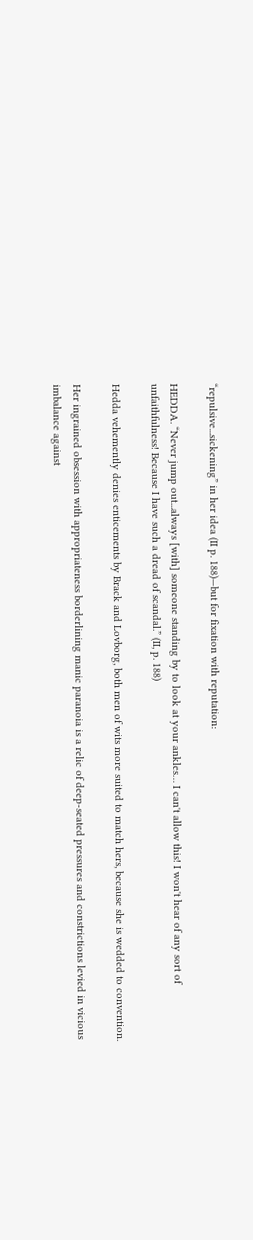“repulsive...sickening” in her idea (II p. 188)—but for fixation with reputation:

HEDDA. “Never jump out...always [with] someone standing by to look at your ankles… I can't allow this! I won't hear of any sort of unfaithfulness! Because I have such a dread of scandal.” (II, p. 188)

Hedda vehemently denies enticements by Brack and Lovborg, both men of wits more suited to match hers, because she is wedded to convention.

Her ingrained obsession with appropriateness borderlining manic paranoia is a relic of deep-seated pressures and constrictions levied in vicious imbalance against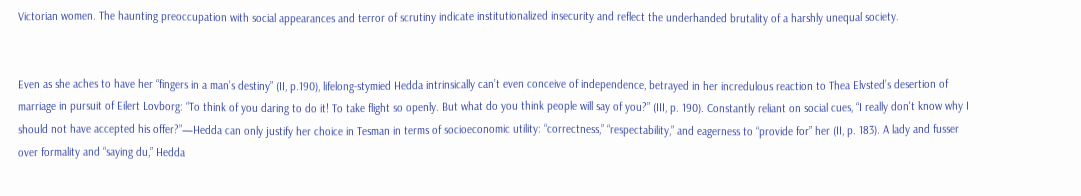Victorian women. The haunting preoccupation with social appearances and terror of scrutiny indicate institutionalized insecurity and reflect the underhanded brutality of a harshly unequal society.


Even as she aches to have her “fingers in a man’s destiny” (II, p.190), lifelong-stymied Hedda intrinsically can’t even conceive of independence, betrayed in her incredulous reaction to Thea Elvsted’s desertion of marriage in pursuit of Eilert Lovborg: “To think of you daring to do it! To take flight so openly. But what do you think people will say of you?” (III, p. 190). Constantly reliant on social cues, “I really don't know why I should not have accepted his offer?”—Hedda can only justify her choice in Tesman in terms of socioeconomic utility: “correctness,” “respectability,” and eagerness to “provide for” her (II, p. 183). A lady and fusser over formality and “saying du,” Hedda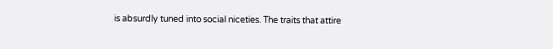is absurdly tuned into social niceties. The traits that attire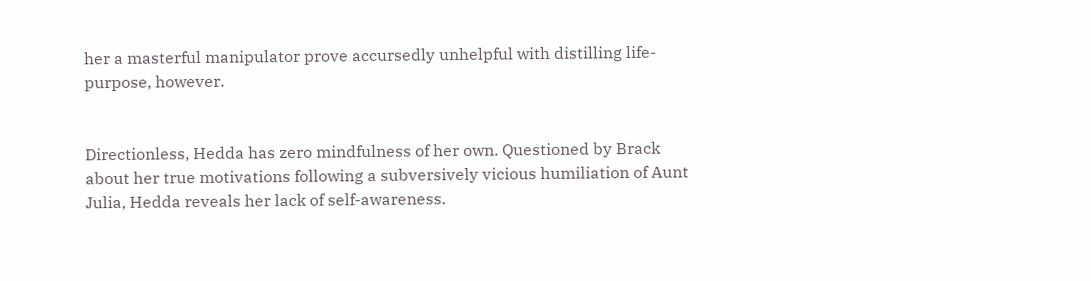her a masterful manipulator prove accursedly unhelpful with distilling life-purpose, however.


Directionless, Hedda has zero mindfulness of her own. Questioned by Brack about her true motivations following a subversively vicious humiliation of Aunt Julia, Hedda reveals her lack of self-awareness.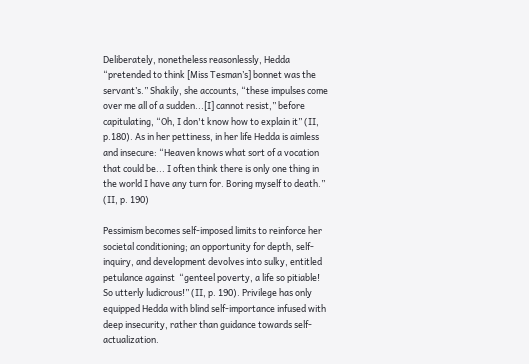Deliberately, nonetheless reasonlessly, Hedda “pretended to think [Miss Tesman’s] bonnet was the servant’s.” Shakily, she accounts, “these impulses come over me all of a sudden...[I] cannot resist,” before capitulating, “Oh, I don't know how to explain it” (II, p.180). As in her pettiness, in her life Hedda is aimless and insecure: “Heaven knows what sort of a vocation that could be... I often think there is only one thing in the world I have any turn for. Boring myself to death.” (II, p. 190)

Pessimism becomes self-imposed limits to reinforce her societal conditioning; an opportunity for depth, self-inquiry, and development devolves into sulky, entitled petulance against  “genteel poverty, a life so pitiable! So utterly ludicrous!” (II, p. 190). Privilege has only equipped Hedda with blind self-importance infused with deep insecurity, rather than guidance towards self-actualization.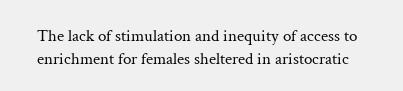The lack of stimulation and inequity of access to enrichment for females sheltered in aristocratic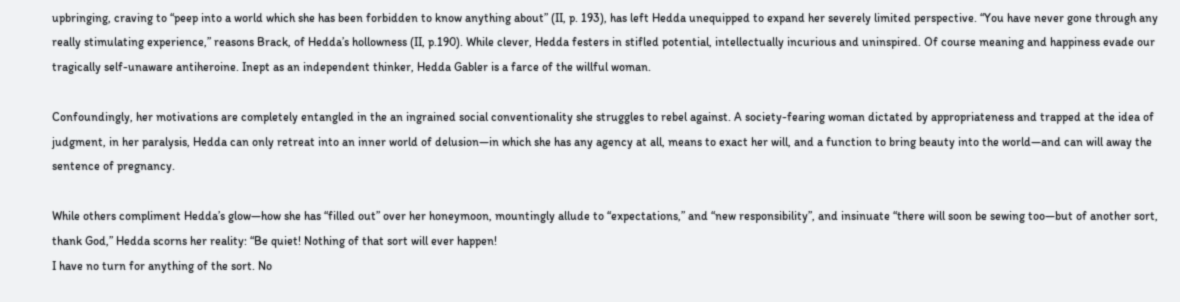upbringing, craving to “peep into a world which she has been forbidden to know anything about” (II, p. 193), has left Hedda unequipped to expand her severely limited perspective. “You have never gone through any really stimulating experience,” reasons Brack, of Hedda’s hollowness (II, p.190). While clever, Hedda festers in stifled potential, intellectually incurious and uninspired. Of course meaning and happiness evade our tragically self-unaware antiheroine. Inept as an independent thinker, Hedda Gabler is a farce of the willful woman.

Confoundingly, her motivations are completely entangled in the an ingrained social conventionality she struggles to rebel against. A society-fearing woman dictated by appropriateness and trapped at the idea of judgment, in her paralysis, Hedda can only retreat into an inner world of delusion—in which she has any agency at all, means to exact her will, and a function to bring beauty into the world—and can will away the sentence of pregnancy.

While others compliment Hedda’s glow—how she has “filled out” over her honeymoon, mountingly allude to “expectations,” and “new responsibility”, and insinuate “there will soon be sewing too—but of another sort, thank God,” Hedda scorns her reality: “Be quiet! Nothing of that sort will ever happen!
I have no turn for anything of the sort. No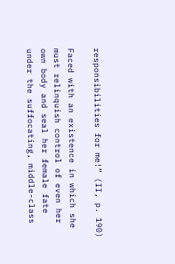responsibilities for me!” (II, p. 190)

Faced with an existence in which she must relinquish control of even her own body and seal her female fate under the suffocating, middle-class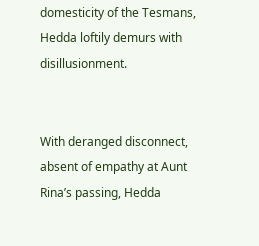domesticity of the Tesmans, Hedda loftily demurs with disillusionment.


With deranged disconnect, absent of empathy at Aunt Rina’s passing, Hedda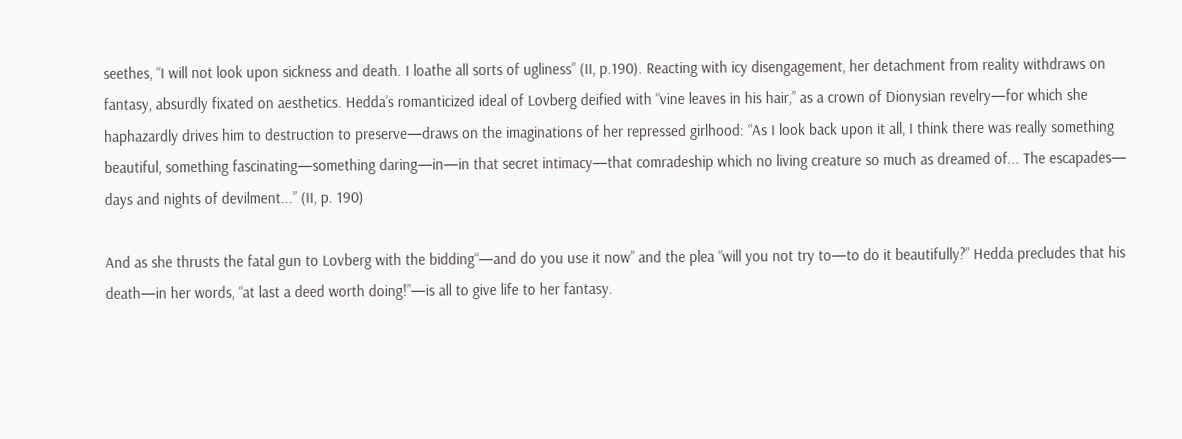seethes, “I will not look upon sickness and death. I loathe all sorts of ugliness” (II, p.190). Reacting with icy disengagement, her detachment from reality withdraws on fantasy, absurdly fixated on aesthetics. Hedda’s romanticized ideal of Lovberg deified with “vine leaves in his hair,” as a crown of Dionysian revelry—for which she haphazardly drives him to destruction to preserve—draws on the imaginations of her repressed girlhood: “As I look back upon it all, I think there was really something beautiful, something fascinating—something daring—in—in that secret intimacy—that comradeship which no living creature so much as dreamed of... The escapades— days and nights of devilment...” (II, p. 190)

And as she thrusts the fatal gun to Lovberg with the bidding“—and do you use it now” and the plea “will you not try to—to do it beautifully?” Hedda precludes that his death—in her words, “at last a deed worth doing!”—is all to give life to her fantasy.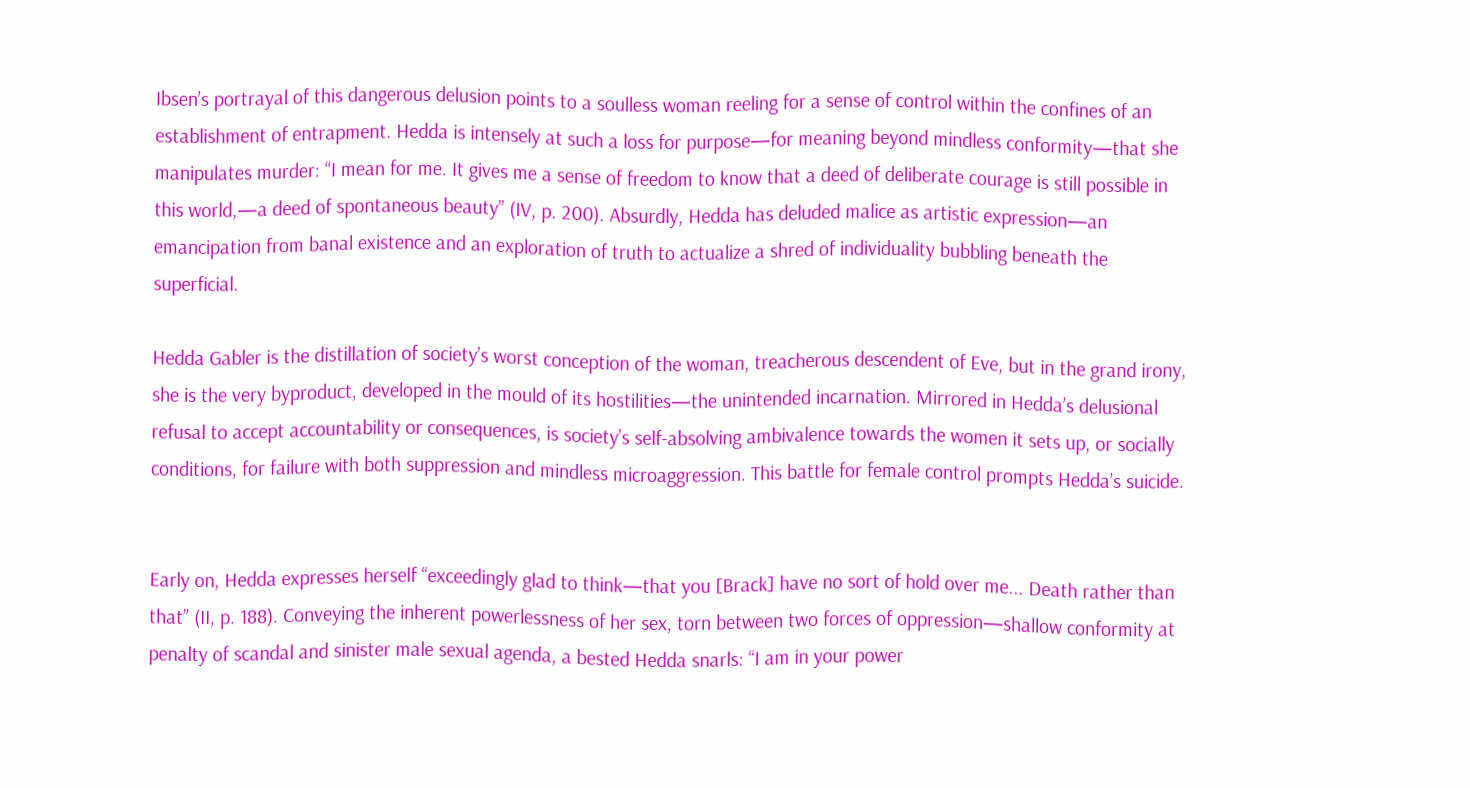Ibsen’s portrayal of this dangerous delusion points to a soulless woman reeling for a sense of control within the confines of an establishment of entrapment. Hedda is intensely at such a loss for purpose—for meaning beyond mindless conformity—that she manipulates murder: “I mean for me. It gives me a sense of freedom to know that a deed of deliberate courage is still possible in this world,—a deed of spontaneous beauty” (IV, p. 200). Absurdly, Hedda has deluded malice as artistic expression—an emancipation from banal existence and an exploration of truth to actualize a shred of individuality bubbling beneath the superficial.

Hedda Gabler is the distillation of society’s worst conception of the woman, treacherous descendent of Eve, but in the grand irony, she is the very byproduct, developed in the mould of its hostilities—the unintended incarnation. Mirrored in Hedda’s delusional refusal to accept accountability or consequences, is society’s self-absolving ambivalence towards the women it sets up, or socially conditions, for failure with both suppression and mindless microaggression. This battle for female control prompts Hedda’s suicide.


Early on, Hedda expresses herself “exceedingly glad to think—that you [Brack] have no sort of hold over me... Death rather than that” (II, p. 188). Conveying the inherent powerlessness of her sex, torn between two forces of oppression—shallow conformity at penalty of scandal and sinister male sexual agenda, a bested Hedda snarls: “I am in your power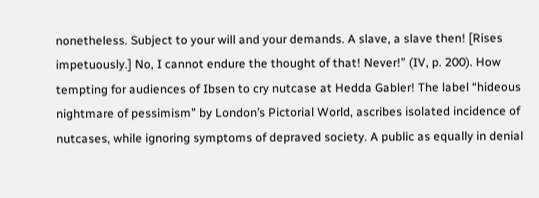nonetheless. Subject to your will and your demands. A slave, a slave then! [Rises impetuously.] No, I cannot endure the thought of that! Never!” (IV, p. 200). How tempting for audiences of Ibsen to cry nutcase at Hedda Gabler! The label “hideous nightmare of pessimism” by London’s Pictorial World, ascribes isolated incidence of nutcases, while ignoring symptoms of depraved society. A public as equally in denial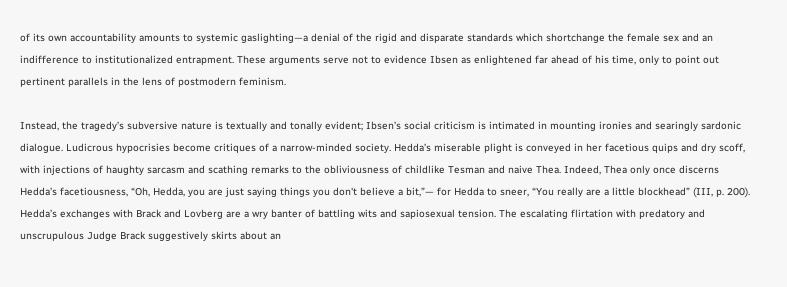of its own accountability amounts to systemic gaslighting—a denial of the rigid and disparate standards which shortchange the female sex and an indifference to institutionalized entrapment. These arguments serve not to evidence Ibsen as enlightened far ahead of his time, only to point out pertinent parallels in the lens of postmodern feminism.

Instead, the tragedy’s subversive nature is textually and tonally evident; Ibsen’s social criticism is intimated in mounting ironies and searingly sardonic dialogue. Ludicrous hypocrisies become critiques of a narrow-minded society. Hedda’s miserable plight is conveyed in her facetious quips and dry scoff, with injections of haughty sarcasm and scathing remarks to the obliviousness of childlike Tesman and naive Thea. Indeed, Thea only once discerns Hedda’s facetiousness, “Oh, Hedda, you are just saying things you don't believe a bit,”— for Hedda to sneer, “You really are a little blockhead” (III, p. 200). Hedda’s exchanges with Brack and Lovberg are a wry banter of battling wits and sapiosexual tension. The escalating flirtation with predatory and unscrupulous Judge Brack suggestively skirts about an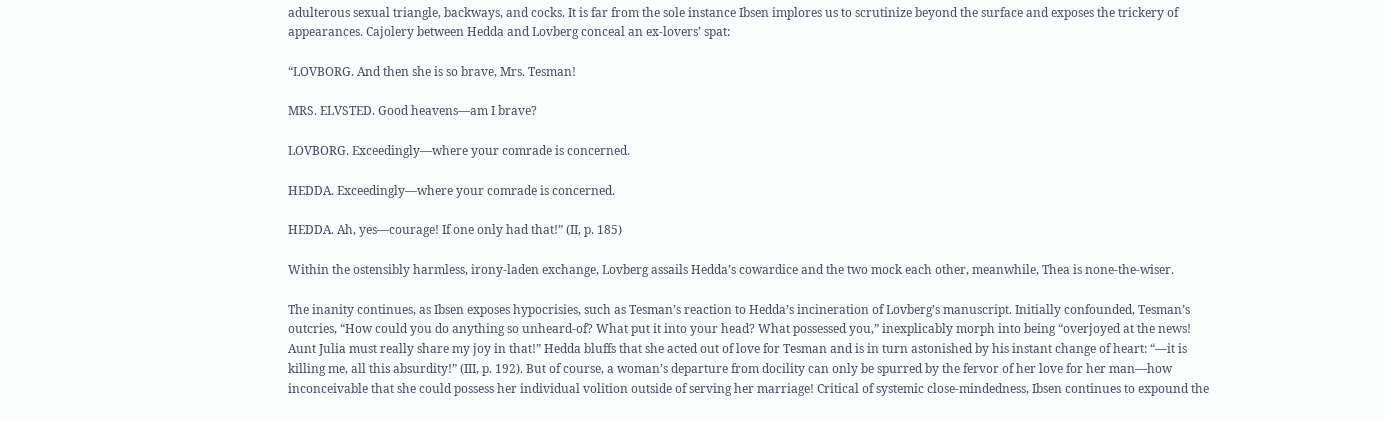adulterous sexual triangle, backways, and cocks. It is far from the sole instance Ibsen implores us to scrutinize beyond the surface and exposes the trickery of appearances. Cajolery between Hedda and Lovberg conceal an ex-lovers’ spat:

“LOVBORG. And then she is so brave, Mrs. Tesman!

MRS. ELVSTED. Good heavens—am I brave?

LOVBORG. Exceedingly—where your comrade is concerned.

HEDDA. Exceedingly—where your comrade is concerned.

HEDDA. Ah, yes—courage! If one only had that!” (II, p. 185)

Within the ostensibly harmless, irony-laden exchange, Lovberg assails Hedda’s cowardice and the two mock each other, meanwhile, Thea is none-the-wiser.

The inanity continues, as Ibsen exposes hypocrisies, such as Tesman’s reaction to Hedda’s incineration of Lovberg’s manuscript. Initially confounded, Tesman’s outcries, “How could you do anything so unheard-of? What put it into your head? What possessed you,” inexplicably morph into being “overjoyed at the news! Aunt Julia must really share my joy in that!” Hedda bluffs that she acted out of love for Tesman and is in turn astonished by his instant change of heart: “—it is killing me, all this absurdity!” (III, p. 192). But of course, a woman’s departure from docility can only be spurred by the fervor of her love for her man—how inconceivable that she could possess her individual volition outside of serving her marriage! Critical of systemic close-mindedness, Ibsen continues to expound the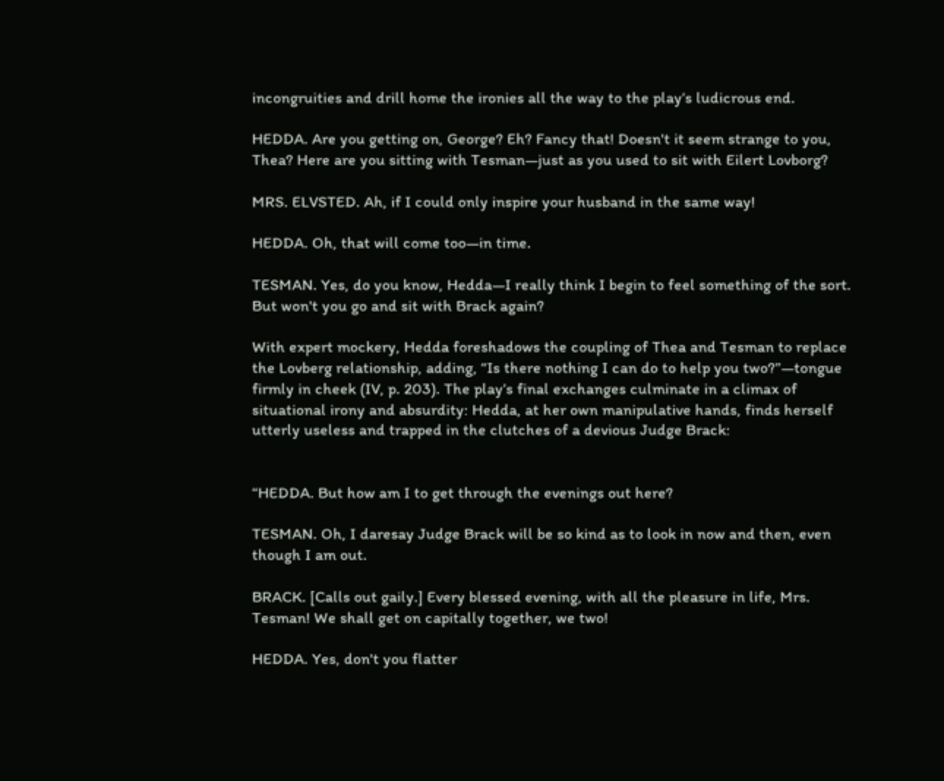incongruities and drill home the ironies all the way to the play’s ludicrous end.

HEDDA. Are you getting on, George? Eh? Fancy that! Doesn't it seem strange to you, Thea? Here are you sitting with Tesman—just as you used to sit with Eilert Lovborg?

MRS. ELVSTED. Ah, if I could only inspire your husband in the same way!

HEDDA. Oh, that will come too—in time.

TESMAN. Yes, do you know, Hedda—I really think I begin to feel something of the sort. But won't you go and sit with Brack again?

With expert mockery, Hedda foreshadows the coupling of Thea and Tesman to replace the Lovberg relationship, adding, “Is there nothing I can do to help you two?”—tongue firmly in cheek (IV, p. 203). The play’s final exchanges culminate in a climax of situational irony and absurdity: Hedda, at her own manipulative hands, finds herself utterly useless and trapped in the clutches of a devious Judge Brack:


“HEDDA. But how am I to get through the evenings out here?

TESMAN. Oh, I daresay Judge Brack will be so kind as to look in now and then, even though I am out.

BRACK. [Calls out gaily.] Every blessed evening, with all the pleasure in life, Mrs. Tesman! We shall get on capitally together, we two!

HEDDA. Yes, don't you flatter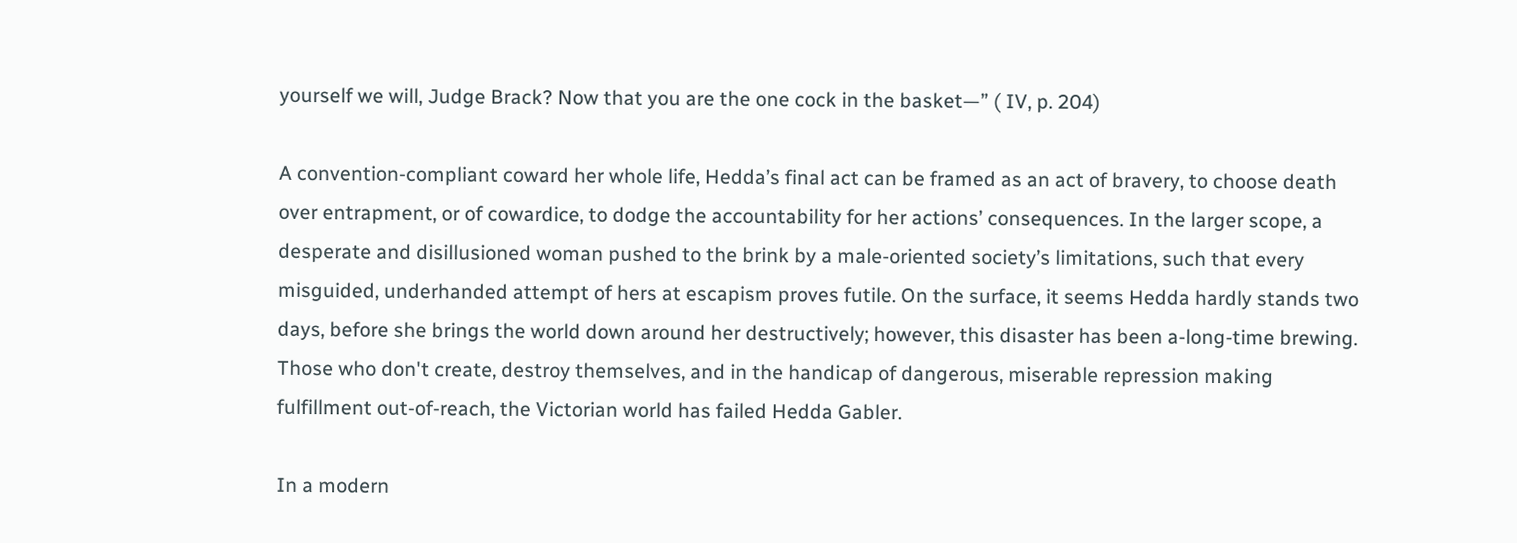yourself we will, Judge Brack? Now that you are the one cock in the basket—” ( IV, p. 204)

A convention-compliant coward her whole life, Hedda’s final act can be framed as an act of bravery, to choose death over entrapment, or of cowardice, to dodge the accountability for her actions’ consequences. In the larger scope, a desperate and disillusioned woman pushed to the brink by a male-oriented society’s limitations, such that every misguided, underhanded attempt of hers at escapism proves futile. On the surface, it seems Hedda hardly stands two days, before she brings the world down around her destructively; however, this disaster has been a-long-time brewing. Those who don't create, destroy themselves, and in the handicap of dangerous, miserable repression making fulfillment out-of-reach, the Victorian world has failed Hedda Gabler.

In a modern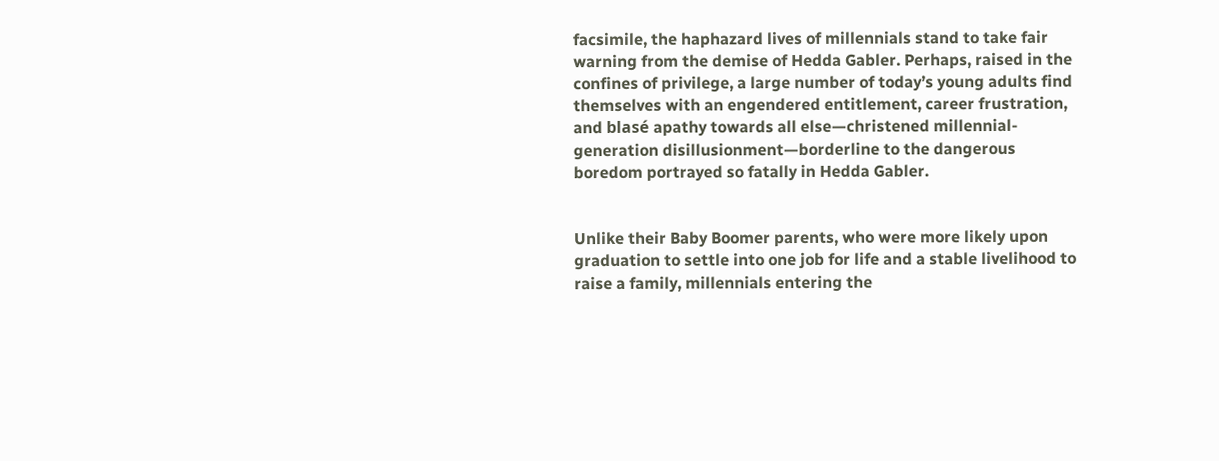facsimile, the haphazard lives of millennials stand to take fair warning from the demise of Hedda Gabler. Perhaps, raised in the confines of privilege, a large number of today’s young adults find themselves with an engendered entitlement, career frustration, and blasé apathy towards all else—christened millennial-generation disillusionment—borderline to the dangerous boredom portrayed so fatally in Hedda Gabler.


Unlike their Baby Boomer parents, who were more likely upon graduation to settle into one job for life and a stable livelihood to raise a family, millennials entering the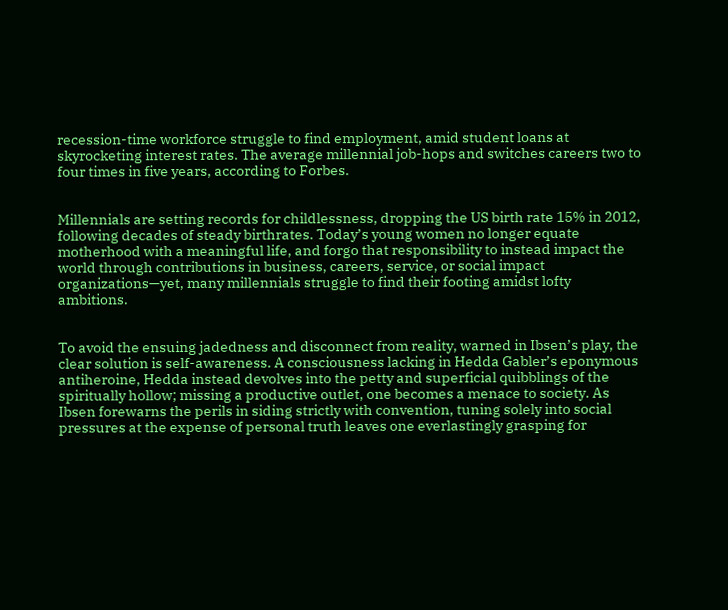recession-time workforce struggle to find employment, amid student loans at skyrocketing interest rates. The average millennial job-hops and switches careers two to four times in five years, according to Forbes.


Millennials are setting records for childlessness, dropping the US birth rate 15% in 2012, following decades of steady birthrates. Today’s young women no longer equate motherhood with a meaningful life, and forgo that responsibility to instead impact the world through contributions in business, careers, service, or social impact organizations—yet, many millennials struggle to find their footing amidst lofty ambitions.


To avoid the ensuing jadedness and disconnect from reality, warned in Ibsen’s play, the clear solution is self-awareness. A consciousness lacking in Hedda Gabler’s eponymous antiheroine, Hedda instead devolves into the petty and superficial quibblings of the spiritually hollow; missing a productive outlet, one becomes a menace to society. As Ibsen forewarns the perils in siding strictly with convention, tuning solely into social pressures at the expense of personal truth leaves one everlastingly grasping for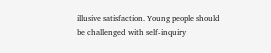illusive satisfaction. Young people should be challenged with self-inquiry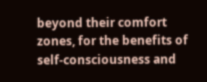beyond their comfort zones, for the benefits of self-consciousness and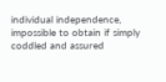individual independence, impossible to obtain if simply coddled and assured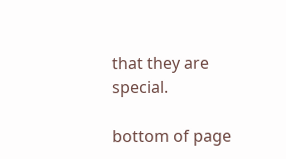that they are special.

bottom of page